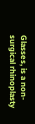Glasses, is a non-surgical rhinoplasty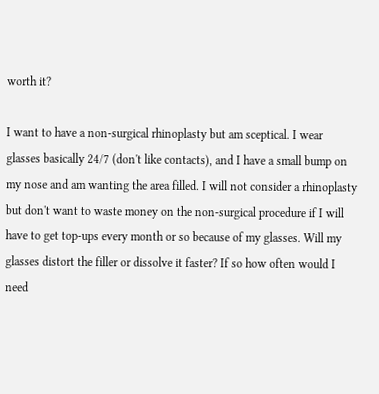worth it?

I want to have a non-surgical rhinoplasty but am sceptical. I wear glasses basically 24/7 (don't like contacts), and I have a small bump on my nose and am wanting the area filled. I will not consider a rhinoplasty but don't want to waste money on the non-surgical procedure if I will have to get top-ups every month or so because of my glasses. Will my glasses distort the filler or dissolve it faster? If so how often would I need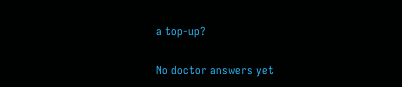a top-up?

No doctor answers yet